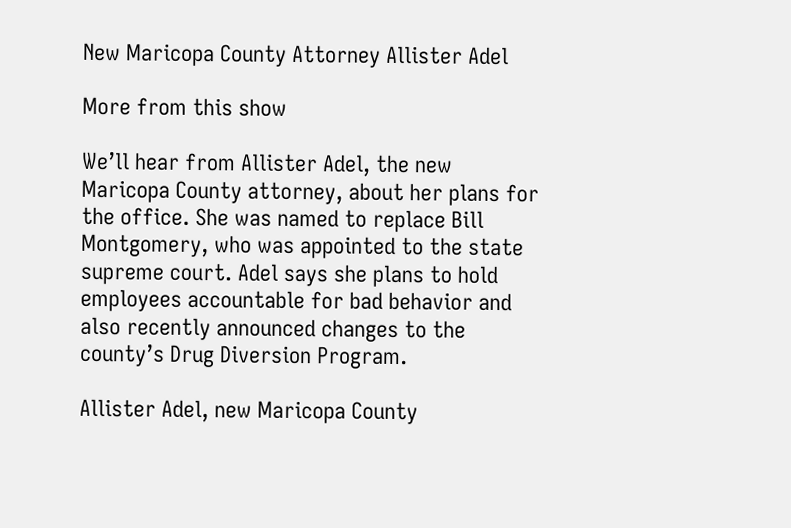New Maricopa County Attorney Allister Adel

More from this show

We’ll hear from Allister Adel, the new Maricopa County attorney, about her plans for the office. She was named to replace Bill Montgomery, who was appointed to the state supreme court. Adel says she plans to hold employees accountable for bad behavior and also recently announced changes to the county’s Drug Diversion Program.

Allister Adel, new Maricopa County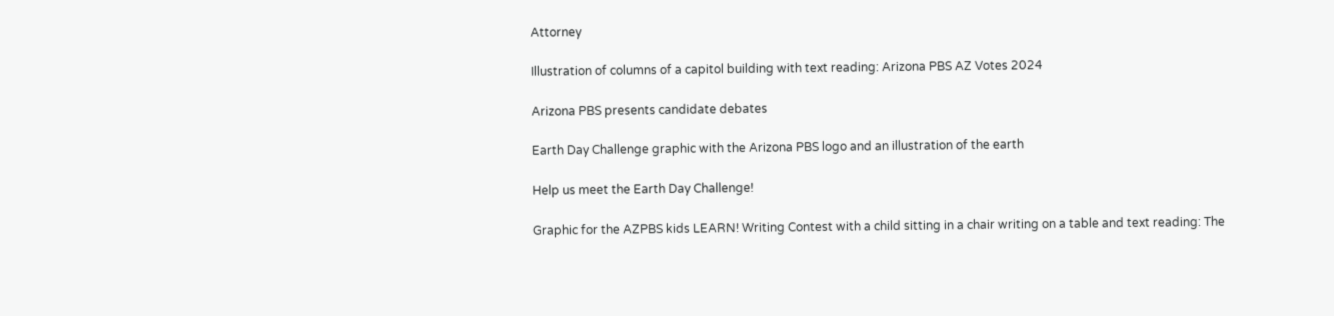Attorney

Illustration of columns of a capitol building with text reading: Arizona PBS AZ Votes 2024

Arizona PBS presents candidate debates

Earth Day Challenge graphic with the Arizona PBS logo and an illustration of the earth

Help us meet the Earth Day Challenge!

Graphic for the AZPBS kids LEARN! Writing Contest with a child sitting in a chair writing on a table and text reading: The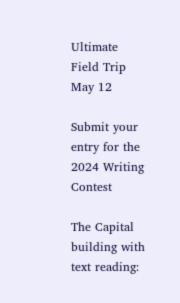Ultimate Field Trip
May 12

Submit your entry for the 2024 Writing Contest

The Capital building with text reading: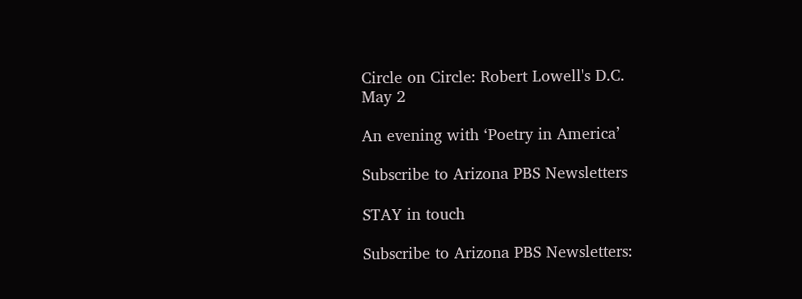Circle on Circle: Robert Lowell's D.C.
May 2

An evening with ‘Poetry in America’

Subscribe to Arizona PBS Newsletters

STAY in touch

Subscribe to Arizona PBS Newsletters: